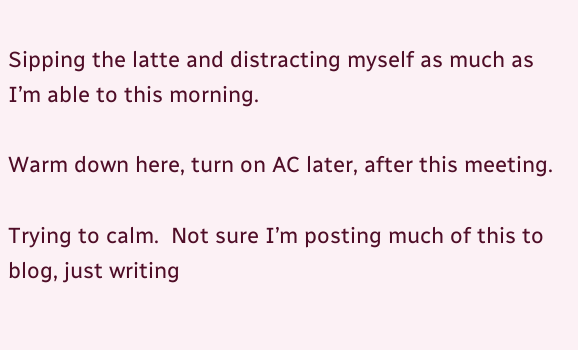Sipping the latte and distracting myself as much as I’m able to this morning.

Warm down here, turn on AC later, after this meeting.

Trying to calm.  Not sure I’m posting much of this to blog, just writing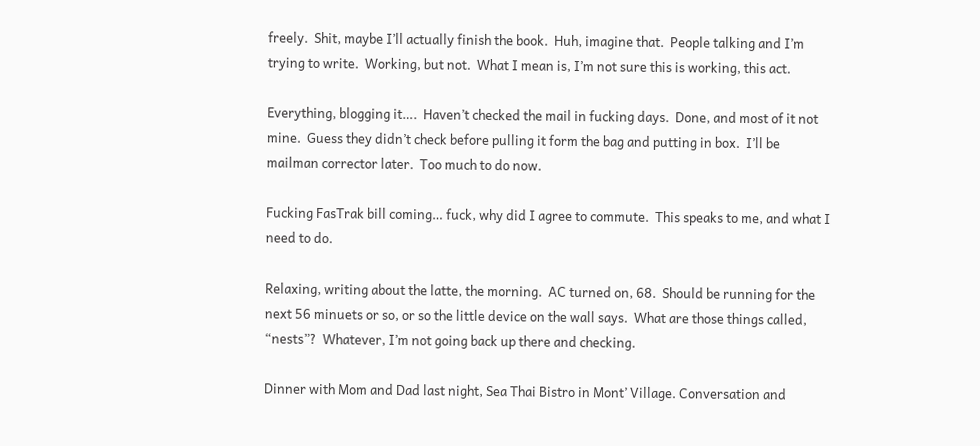freely.  Shit, maybe I’ll actually finish the book.  Huh, imagine that.  People talking and I’m trying to write.  Working, but not.  What I mean is, I’m not sure this is working, this act.

Everything, blogging it….  Haven’t checked the mail in fucking days.  Done, and most of it not mine.  Guess they didn’t check before pulling it form the bag and putting in box.  I’ll be mailman corrector later.  Too much to do now.

Fucking FasTrak bill coming… fuck, why did I agree to commute.  This speaks to me, and what I need to do.

Relaxing, writing about the latte, the morning.  AC turned on, 68.  Should be running for the next 56 minuets or so, or so the little device on the wall says.  What are those things called, “nests”?  Whatever, I’m not going back up there and checking.

Dinner with Mom and Dad last night, Sea Thai Bistro in Mont’ Village. Conversation and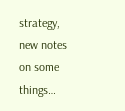strategy, new notes on some things…